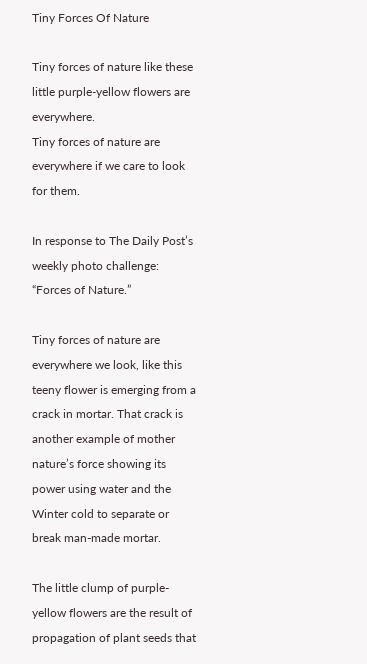Tiny Forces Of Nature

Tiny forces of nature like these little purple-yellow flowers are everywhere.
Tiny forces of nature are everywhere if we care to look for them.

In response to The Daily Post’s weekly photo challenge: “Forces of Nature.”

Tiny forces of nature are everywhere we look, like this teeny flower is emerging from a crack in mortar. That crack is another example of mother nature’s force showing its power using water and the Winter cold to separate or break man-made mortar.

The little clump of purple-yellow flowers are the result of propagation of plant seeds that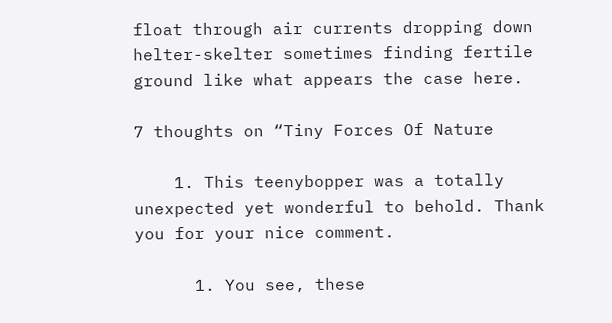float through air currents dropping down helter-skelter sometimes finding fertile ground like what appears the case here.

7 thoughts on “Tiny Forces Of Nature

    1. This teenybopper was a totally unexpected yet wonderful to behold. Thank you for your nice comment.

      1. You see, these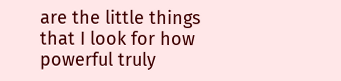are the little things that I look for how powerful truly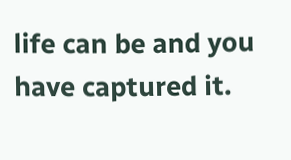life can be and you have captured it.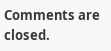Comments are closed.